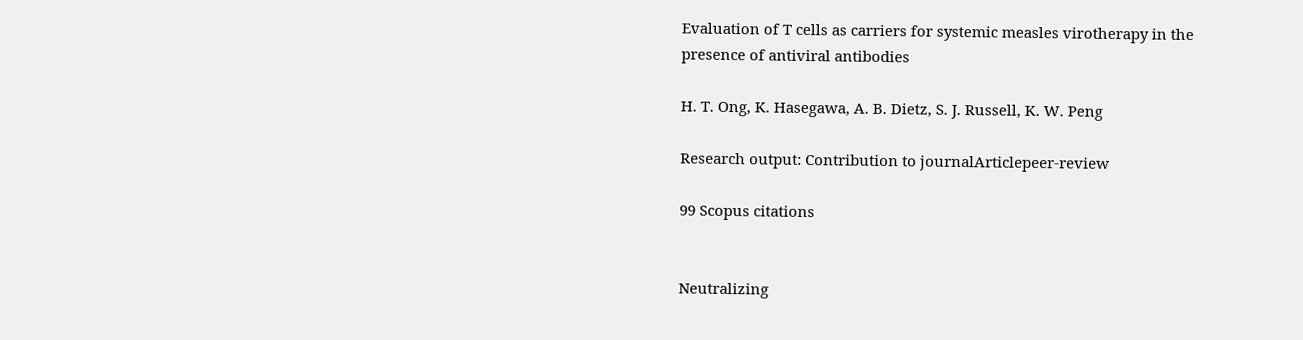Evaluation of T cells as carriers for systemic measles virotherapy in the presence of antiviral antibodies

H. T. Ong, K. Hasegawa, A. B. Dietz, S. J. Russell, K. W. Peng

Research output: Contribution to journalArticlepeer-review

99 Scopus citations


Neutralizing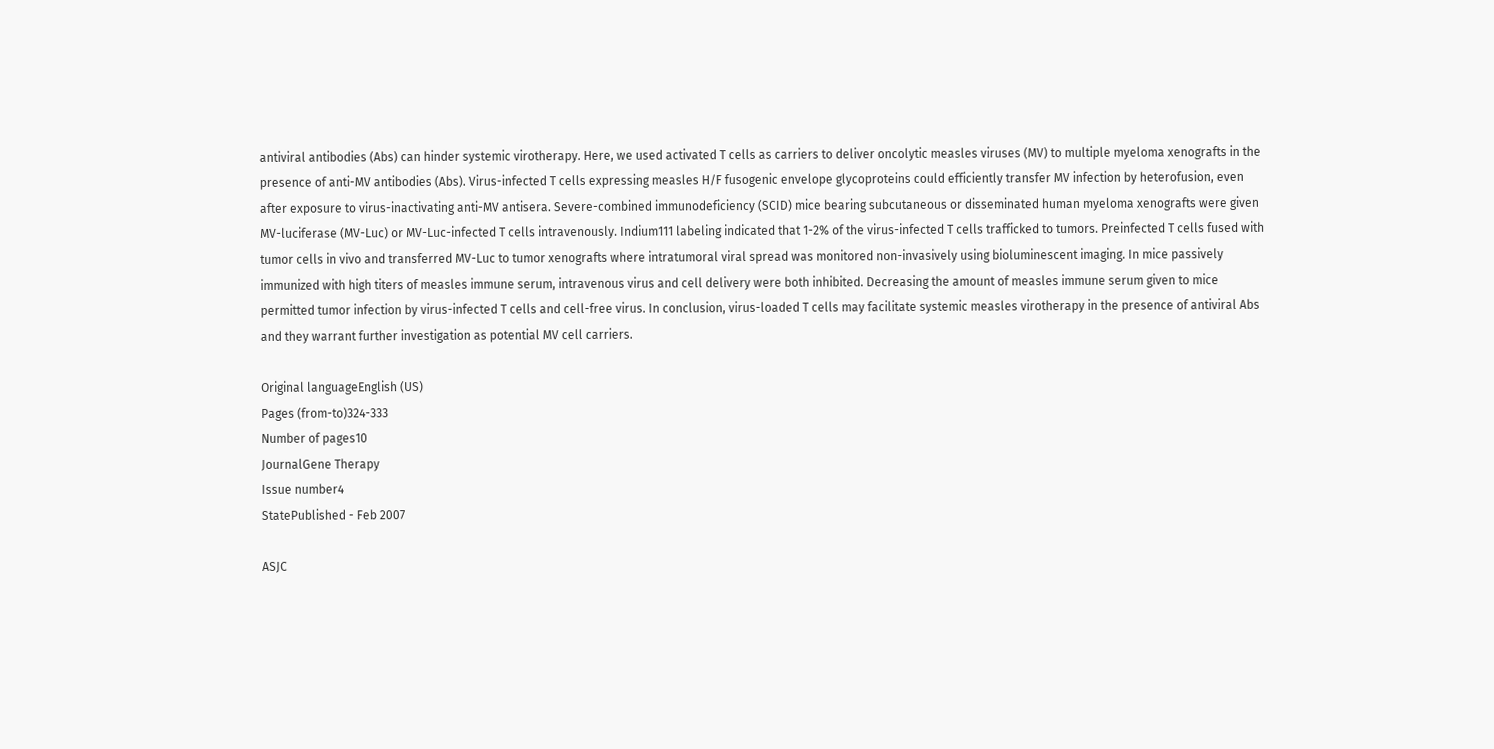antiviral antibodies (Abs) can hinder systemic virotherapy. Here, we used activated T cells as carriers to deliver oncolytic measles viruses (MV) to multiple myeloma xenografts in the presence of anti-MV antibodies (Abs). Virus-infected T cells expressing measles H/F fusogenic envelope glycoproteins could efficiently transfer MV infection by heterofusion, even after exposure to virus-inactivating anti-MV antisera. Severe-combined immunodeficiency (SCID) mice bearing subcutaneous or disseminated human myeloma xenografts were given MV-luciferase (MV-Luc) or MV-Luc-infected T cells intravenously. Indium111 labeling indicated that 1-2% of the virus-infected T cells trafficked to tumors. Preinfected T cells fused with tumor cells in vivo and transferred MV-Luc to tumor xenografts where intratumoral viral spread was monitored non-invasively using bioluminescent imaging. In mice passively immunized with high titers of measles immune serum, intravenous virus and cell delivery were both inhibited. Decreasing the amount of measles immune serum given to mice permitted tumor infection by virus-infected T cells and cell-free virus. In conclusion, virus-loaded T cells may facilitate systemic measles virotherapy in the presence of antiviral Abs and they warrant further investigation as potential MV cell carriers.

Original languageEnglish (US)
Pages (from-to)324-333
Number of pages10
JournalGene Therapy
Issue number4
StatePublished - Feb 2007

ASJC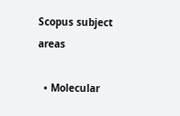Scopus subject areas

  • Molecular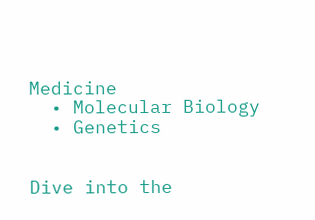Medicine
  • Molecular Biology
  • Genetics


Dive into the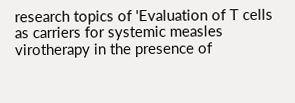research topics of 'Evaluation of T cells as carriers for systemic measles virotherapy in the presence of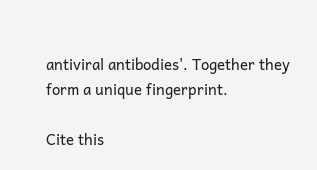antiviral antibodies'. Together they form a unique fingerprint.

Cite this